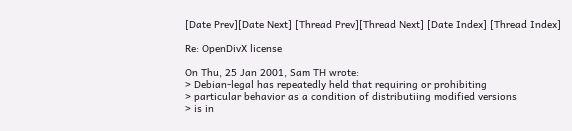[Date Prev][Date Next] [Thread Prev][Thread Next] [Date Index] [Thread Index]

Re: OpenDivX license

On Thu, 25 Jan 2001, Sam TH wrote:
> Debian-legal has repeatedly held that requiring or prohibiting
> particular behavior as a condition of distributiing modified versions
> is in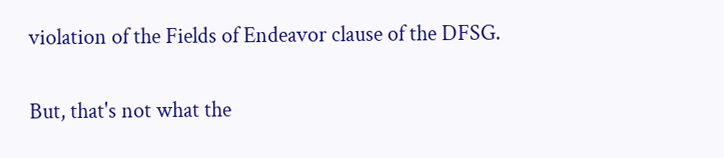violation of the Fields of Endeavor clause of the DFSG.

But, that's not what the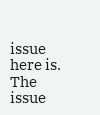issue here is.  The issue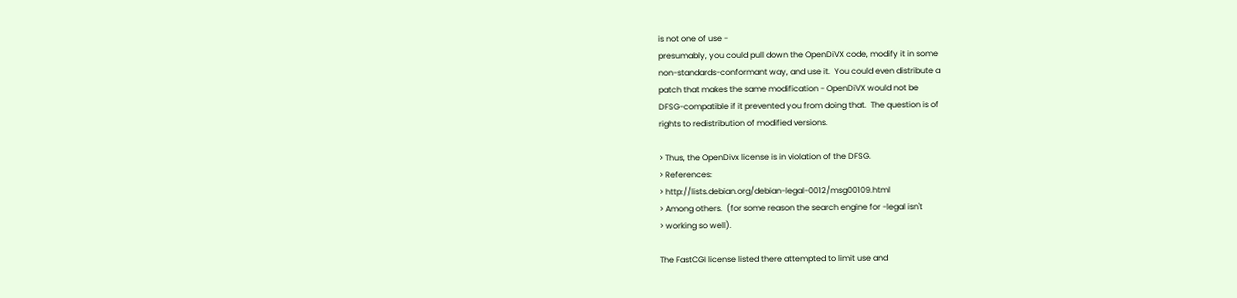is not one of use -
presumably, you could pull down the OpenDiVX code, modify it in some
non-standards-conformant way, and use it.  You could even distribute a
patch that makes the same modification - OpenDiVX would not be
DFSG-compatible if it prevented you from doing that.  The question is of
rights to redistribution of modified versions.

> Thus, the OpenDivx license is in violation of the DFSG.
> References:
> http://lists.debian.org/debian-legal-0012/msg00109.html
> Among others.  (for some reason the search engine for -legal isn't
> working so well).

The FastCGI license listed there attempted to limit use and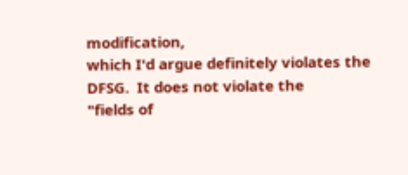modification,
which I'd argue definitely violates the DFSG.  It does not violate the
"fields of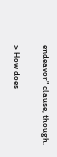endeavor" clause, though.

> How does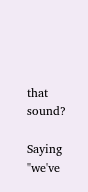that sound?

Saying "we've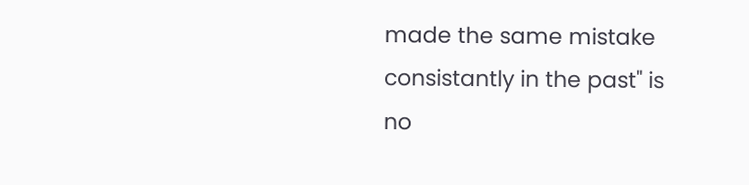made the same mistake consistantly in the past" is no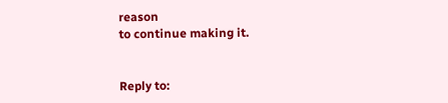reason
to continue making it.


Reply to: